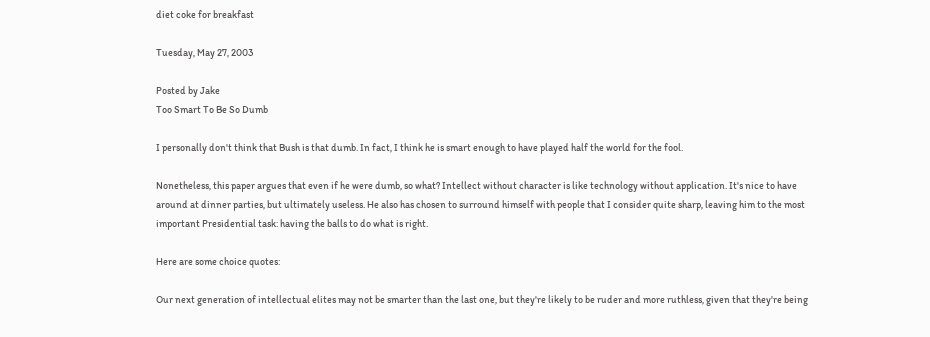diet coke for breakfast

Tuesday, May 27, 2003

Posted by Jake
Too Smart To Be So Dumb

I personally don't think that Bush is that dumb. In fact, I think he is smart enough to have played half the world for the fool.

Nonetheless, this paper argues that even if he were dumb, so what? Intellect without character is like technology without application. It's nice to have around at dinner parties, but ultimately useless. He also has chosen to surround himself with people that I consider quite sharp, leaving him to the most important Presidential task: having the balls to do what is right.

Here are some choice quotes:

Our next generation of intellectual elites may not be smarter than the last one, but they're likely to be ruder and more ruthless, given that they're being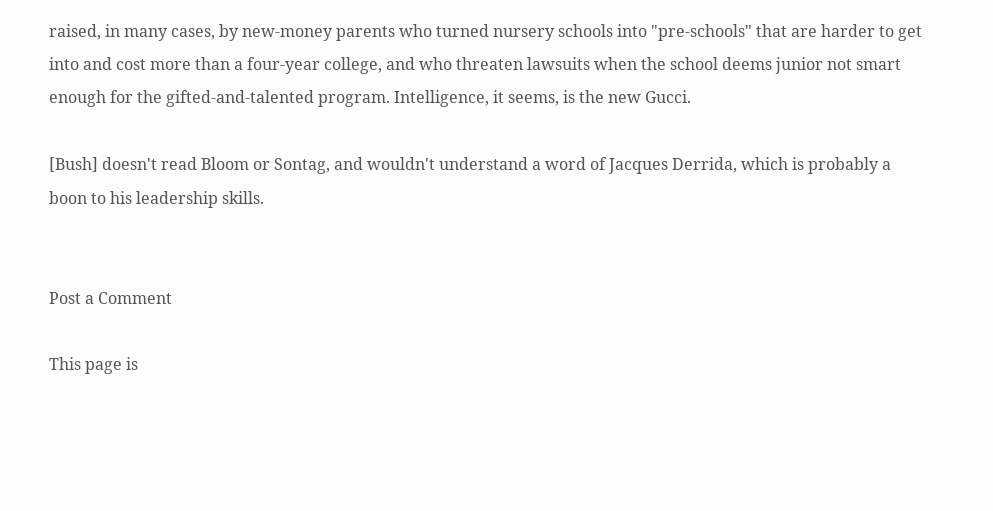raised, in many cases, by new-money parents who turned nursery schools into "pre-schools" that are harder to get into and cost more than a four-year college, and who threaten lawsuits when the school deems junior not smart enough for the gifted-and-talented program. Intelligence, it seems, is the new Gucci.

[Bush] doesn't read Bloom or Sontag, and wouldn't understand a word of Jacques Derrida, which is probably a boon to his leadership skills.


Post a Comment

This page is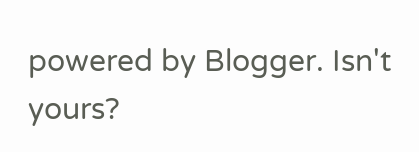powered by Blogger. Isn't yours?